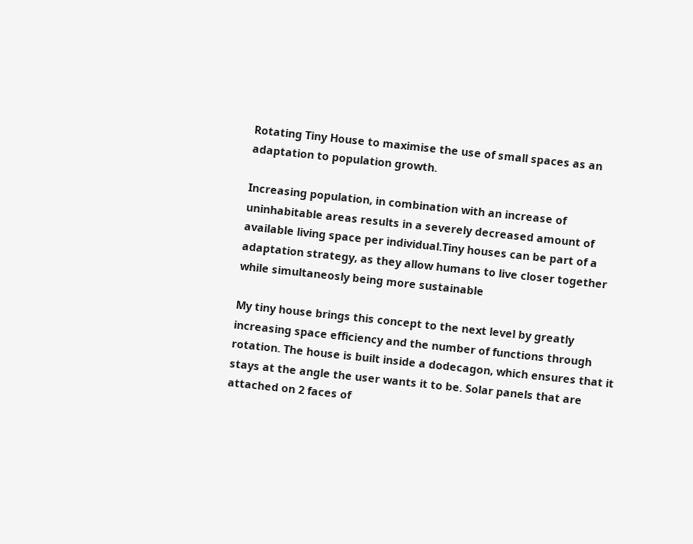Rotating Tiny House to maximise the use of small spaces as an adaptation to population growth.

Increasing population, in combination with an increase of uninhabitable areas results in a severely decreased amount of available living space per individual.Tiny houses can be part of a adaptation strategy, as they allow humans to live closer together while simultaneosly being more sustainable

My tiny house brings this concept to the next level by greatly increasing space efficiency and the number of functions through rotation. The house is built inside a dodecagon, which ensures that it stays at the angle the user wants it to be. Solar panels that are attached on 2 faces of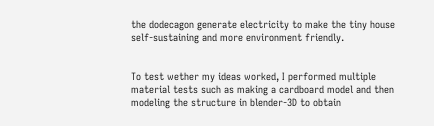the dodecagon generate electricity to make the tiny house self-sustaining and more environment friendly.


To test wether my ideas worked, I performed multiple material tests such as making a cardboard model and then modeling the structure in blender-3D to obtain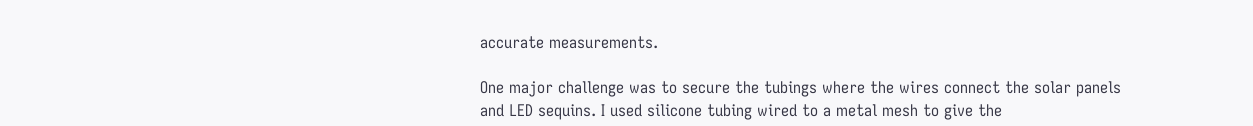accurate measurements.

One major challenge was to secure the tubings where the wires connect the solar panels and LED sequins. I used silicone tubing wired to a metal mesh to give the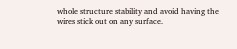whole structure stability and avoid having the wires stick out on any surface.